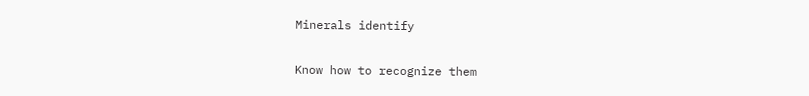Minerals identify

Know how to recognize them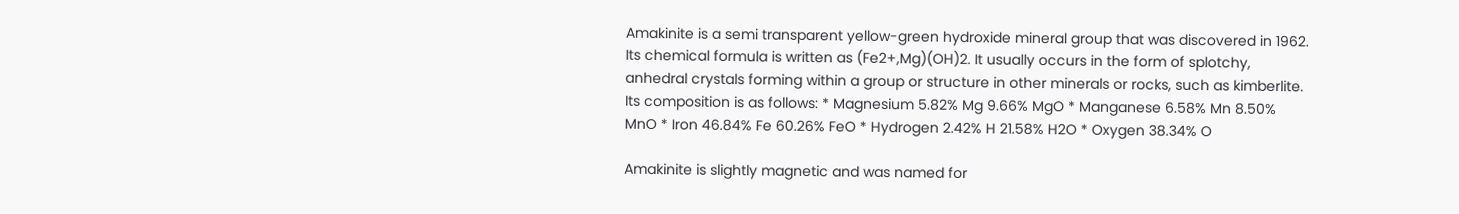Amakinite is a semi transparent yellow-green hydroxide mineral group that was discovered in 1962. Its chemical formula is written as (Fe2+,Mg)(OH)2. It usually occurs in the form of splotchy, anhedral crystals forming within a group or structure in other minerals or rocks, such as kimberlite. Its composition is as follows: * Magnesium 5.82% Mg 9.66% MgO * Manganese 6.58% Mn 8.50% MnO * Iron 46.84% Fe 60.26% FeO * Hydrogen 2.42% H 21.58% H2O * Oxygen 38.34% O

Amakinite is slightly magnetic and was named for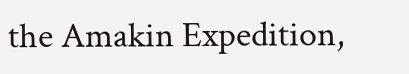the Amakin Expedition,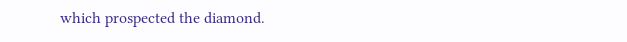which prospected the diamond.